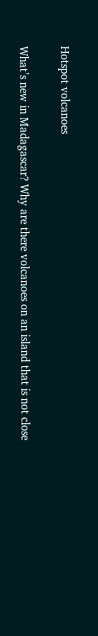Hotspot volcanoes

What’s new in Madagascar? Why are there volcanoes on an island that is not close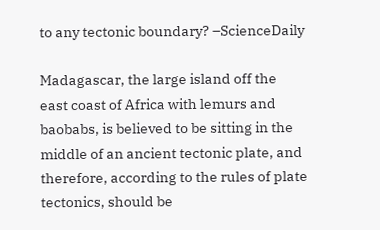to any tectonic boundary? –ScienceDaily

Madagascar, the large island off the east coast of Africa with lemurs and baobabs, is believed to be sitting in the middle of an ancient tectonic plate, and therefore, according to the rules of plate tectonics, should be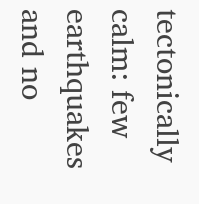tectonically calm: few earthquakes and no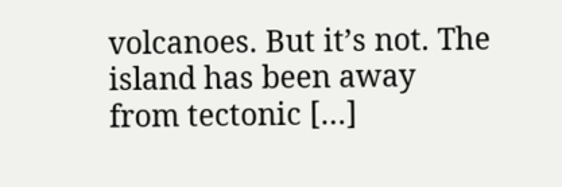volcanoes. But it’s not. The island has been away from tectonic […]